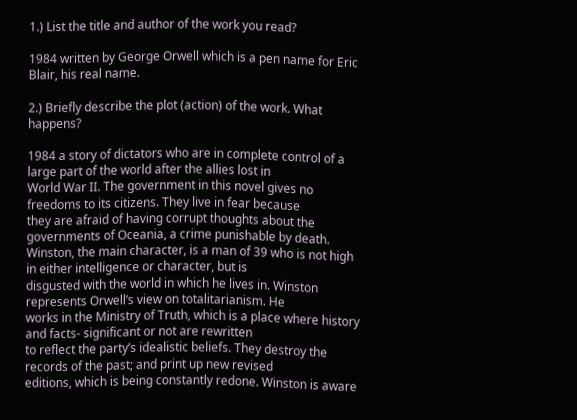1.) List the title and author of the work you read?

1984 written by George Orwell which is a pen name for Eric Blair, his real name.

2.) Briefly describe the plot (action) of the work. What happens?

1984 a story of dictators who are in complete control of a large part of the world after the allies lost in
World War II. The government in this novel gives no freedoms to its citizens. They live in fear because
they are afraid of having corrupt thoughts about the governments of Oceania, a crime punishable by death.
Winston, the main character, is a man of 39 who is not high in either intelligence or character, but is
disgusted with the world in which he lives in. Winston represents Orwell’s view on totalitarianism. He
works in the Ministry of Truth, which is a place where history and facts- significant or not are rewritten
to reflect the party’s idealistic beliefs. They destroy the records of the past; and print up new revised
editions, which is being constantly redone. Winston is aware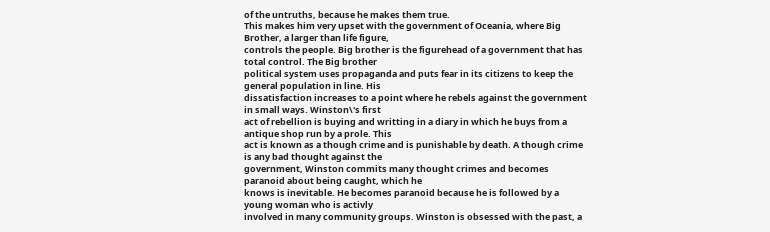of the untruths, because he makes them true.
This makes him very upset with the government of Oceania, where Big Brother, a larger than life figure,
controls the people. Big brother is the figurehead of a government that has total control. The Big brother
political system uses propaganda and puts fear in its citizens to keep the general population in line. His
dissatisfaction increases to a point where he rebels against the government in small ways. Winston\'s first
act of rebellion is buying and writting in a diary in which he buys from a antique shop run by a prole. This
act is known as a though crime and is punishable by death. A though crime is any bad thought against the
government, Winston commits many thought crimes and becomes paranoid about being caught, which he
knows is inevitable. He becomes paranoid because he is followed by a young woman who is activly
involved in many community groups. Winston is obsessed with the past, a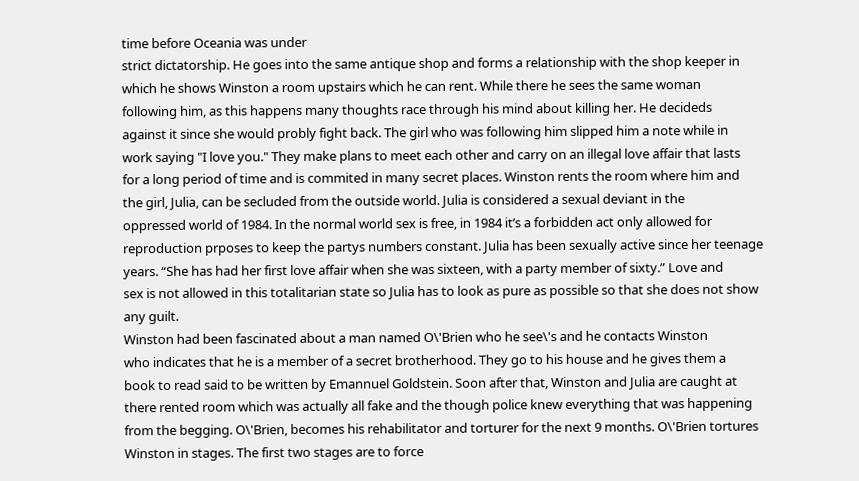time before Oceania was under
strict dictatorship. He goes into the same antique shop and forms a relationship with the shop keeper in
which he shows Winston a room upstairs which he can rent. While there he sees the same woman
following him, as this happens many thoughts race through his mind about killing her. He decideds
against it since she would probly fight back. The girl who was following him slipped him a note while in
work saying "I love you." They make plans to meet each other and carry on an illegal love affair that lasts
for a long period of time and is commited in many secret places. Winston rents the room where him and
the girl, Julia, can be secluded from the outside world. Julia is considered a sexual deviant in the
oppressed world of 1984. In the normal world sex is free, in 1984 it’s a forbidden act only allowed for
reproduction prposes to keep the partys numbers constant. Julia has been sexually active since her teenage
years. “She has had her first love affair when she was sixteen, with a party member of sixty.” Love and
sex is not allowed in this totalitarian state so Julia has to look as pure as possible so that she does not show
any guilt.
Winston had been fascinated about a man named O\'Brien who he see\'s and he contacts Winston
who indicates that he is a member of a secret brotherhood. They go to his house and he gives them a
book to read said to be written by Emannuel Goldstein. Soon after that, Winston and Julia are caught at
there rented room which was actually all fake and the though police knew everything that was happening
from the begging. O\'Brien, becomes his rehabilitator and torturer for the next 9 months. O\'Brien tortures
Winston in stages. The first two stages are to force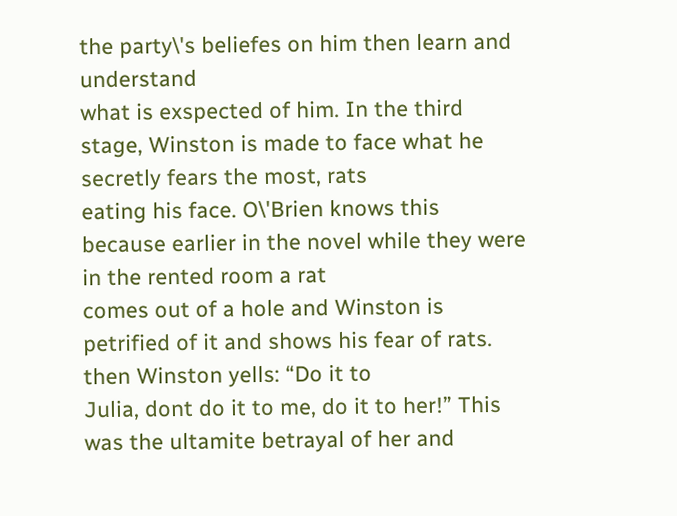the party\'s beliefes on him then learn and understand
what is exspected of him. In the third stage, Winston is made to face what he secretly fears the most, rats
eating his face. O\'Brien knows this because earlier in the novel while they were in the rented room a rat
comes out of a hole and Winston is petrified of it and shows his fear of rats. then Winston yells: “Do it to
Julia, dont do it to me, do it to her!” This was the ultamite betrayal of her and